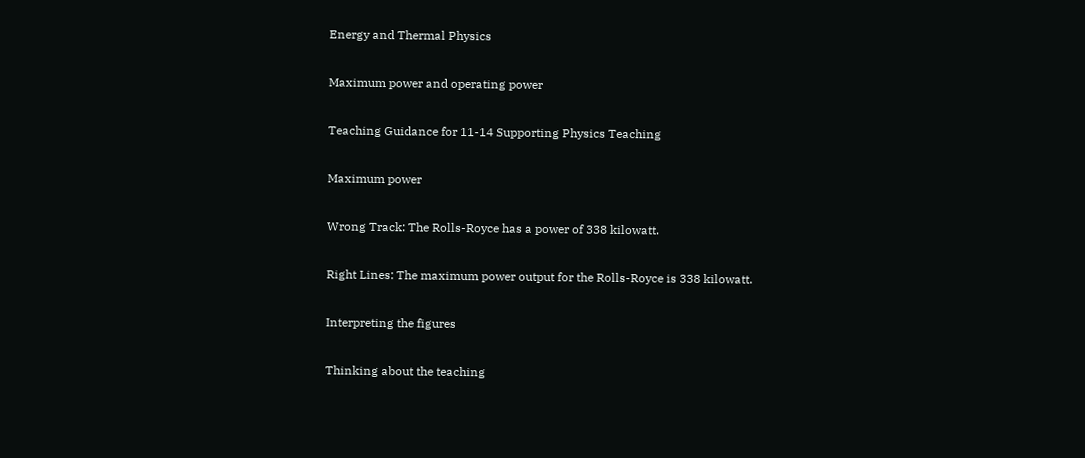Energy and Thermal Physics

Maximum power and operating power

Teaching Guidance for 11-14 Supporting Physics Teaching

Maximum power

Wrong Track: The Rolls-Royce has a power of 338 kilowatt.

Right Lines: The maximum power output for the Rolls-Royce is 338 kilowatt.

Interpreting the figures

Thinking about the teaching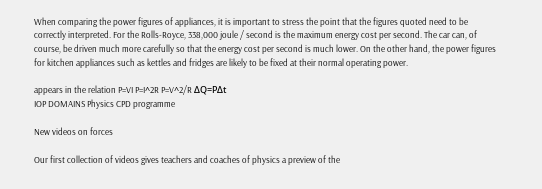When comparing the power figures of appliances, it is important to stress the point that the figures quoted need to be correctly interpreted. For the Rolls-Royce, 338,000 joule / second is the maximum energy cost per second. The car can, of course, be driven much more carefully so that the energy cost per second is much lower. On the other hand, the power figures for kitchen appliances such as kettles and fridges are likely to be fixed at their normal operating power.

appears in the relation P=VI P=I^2R P=V^2/R ΔQ=PΔt
IOP DOMAINS Physics CPD programme

New videos on forces

Our first collection of videos gives teachers and coaches of physics a preview of the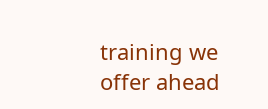training we offer ahead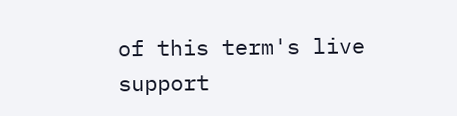of this term's live support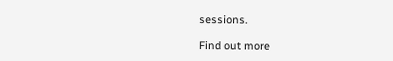sessions.

Find out more